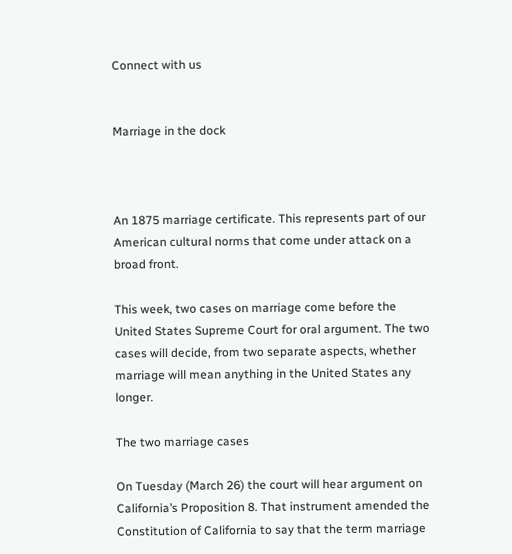Connect with us


Marriage in the dock



An 1875 marriage certificate. This represents part of our American cultural norms that come under attack on a broad front.

This week, two cases on marriage come before the United States Supreme Court for oral argument. The two cases will decide, from two separate aspects, whether marriage will mean anything in the United States any longer.

The two marriage cases

On Tuesday (March 26) the court will hear argument on California’s Proposition 8. That instrument amended the Constitution of California to say that the term marriage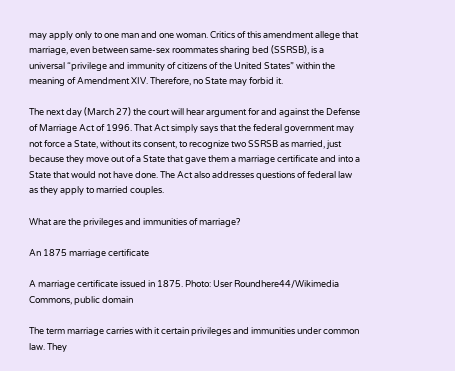may apply only to one man and one woman. Critics of this amendment allege that marriage, even between same-sex roommates sharing bed (SSRSB), is a universal “privilege and immunity of citizens of the United States” within the meaning of Amendment XIV. Therefore, no State may forbid it.

The next day (March 27) the court will hear argument for and against the Defense of Marriage Act of 1996. That Act simply says that the federal government may not force a State, without its consent, to recognize two SSRSB as married, just because they move out of a State that gave them a marriage certificate and into a State that would not have done. The Act also addresses questions of federal law as they apply to married couples.

What are the privileges and immunities of marriage?

An 1875 marriage certificate

A marriage certificate issued in 1875. Photo: User Roundhere44/Wikimedia Commons, public domain

The term marriage carries with it certain privileges and immunities under common law. They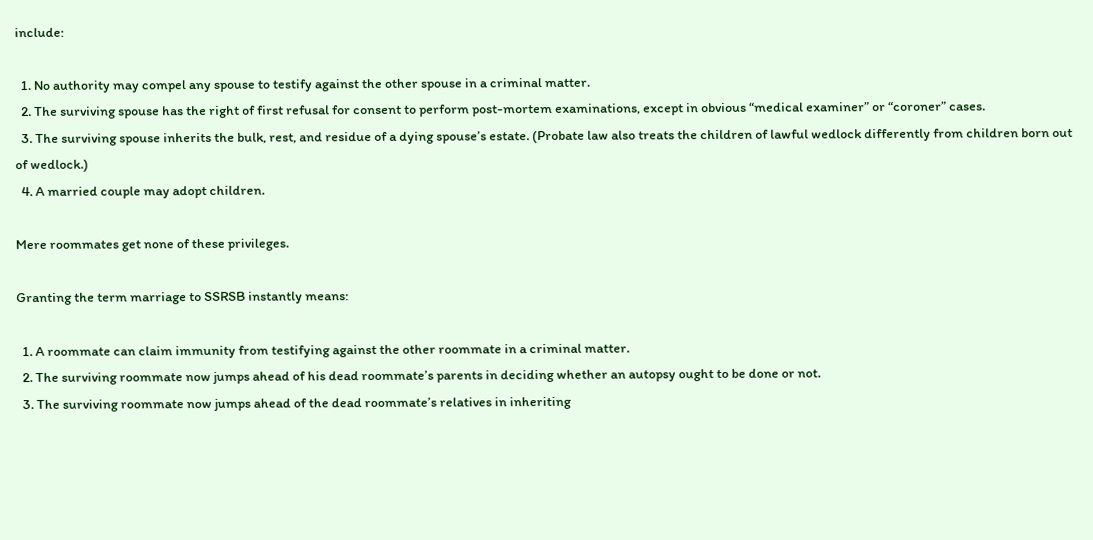include:

  1. No authority may compel any spouse to testify against the other spouse in a criminal matter.
  2. The surviving spouse has the right of first refusal for consent to perform post-mortem examinations, except in obvious “medical examiner” or “coroner” cases.
  3. The surviving spouse inherits the bulk, rest, and residue of a dying spouse’s estate. (Probate law also treats the children of lawful wedlock differently from children born out of wedlock.)
  4. A married couple may adopt children.

Mere roommates get none of these privileges.

Granting the term marriage to SSRSB instantly means:

  1. A roommate can claim immunity from testifying against the other roommate in a criminal matter.
  2. The surviving roommate now jumps ahead of his dead roommate’s parents in deciding whether an autopsy ought to be done or not.
  3. The surviving roommate now jumps ahead of the dead roommate’s relatives in inheriting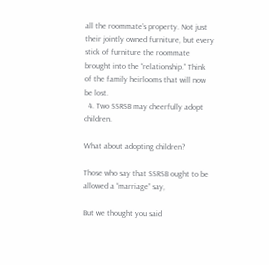all the roommate’s property. Not just their jointly owned furniture, but every stick of furniture the roommate brought into the “relationship.” Think of the family heirlooms that will now be lost.
  4. Two SSRSB may cheerfully adopt children.

What about adopting children?

Those who say that SSRSB ought to be allowed a “marriage” say,

But we thought you said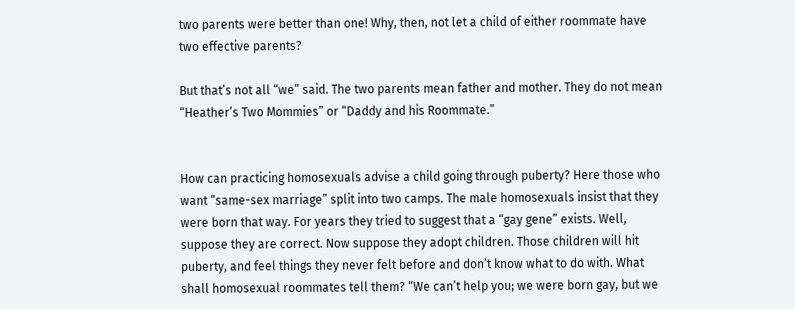two parents were better than one! Why, then, not let a child of either roommate have two effective parents?

But that’s not all “we” said. The two parents mean father and mother. They do not mean “Heather’s Two Mommies” or “Daddy and his Roommate.”


How can practicing homosexuals advise a child going through puberty? Here those who want “same-sex marriage” split into two camps. The male homosexuals insist that they were born that way. For years they tried to suggest that a “gay gene” exists. Well, suppose they are correct. Now suppose they adopt children. Those children will hit puberty, and feel things they never felt before and don’t know what to do with. What shall homosexual roommates tell them? “We can’t help you; we were born gay, but we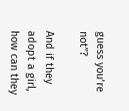guess you’re not”?

And if they adopt a girl, how can they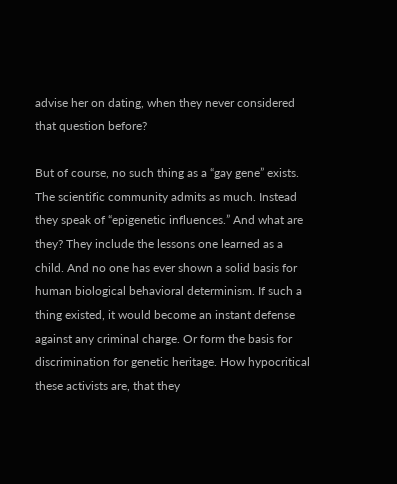advise her on dating, when they never considered that question before?

But of course, no such thing as a “gay gene” exists. The scientific community admits as much. Instead they speak of “epigenetic influences.” And what are they? They include the lessons one learned as a child. And no one has ever shown a solid basis for human biological behavioral determinism. If such a thing existed, it would become an instant defense against any criminal charge. Or form the basis for discrimination for genetic heritage. How hypocritical these activists are, that they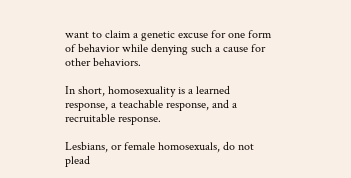want to claim a genetic excuse for one form of behavior while denying such a cause for other behaviors.

In short, homosexuality is a learned response, a teachable response, and a recruitable response.

Lesbians, or female homosexuals, do not plead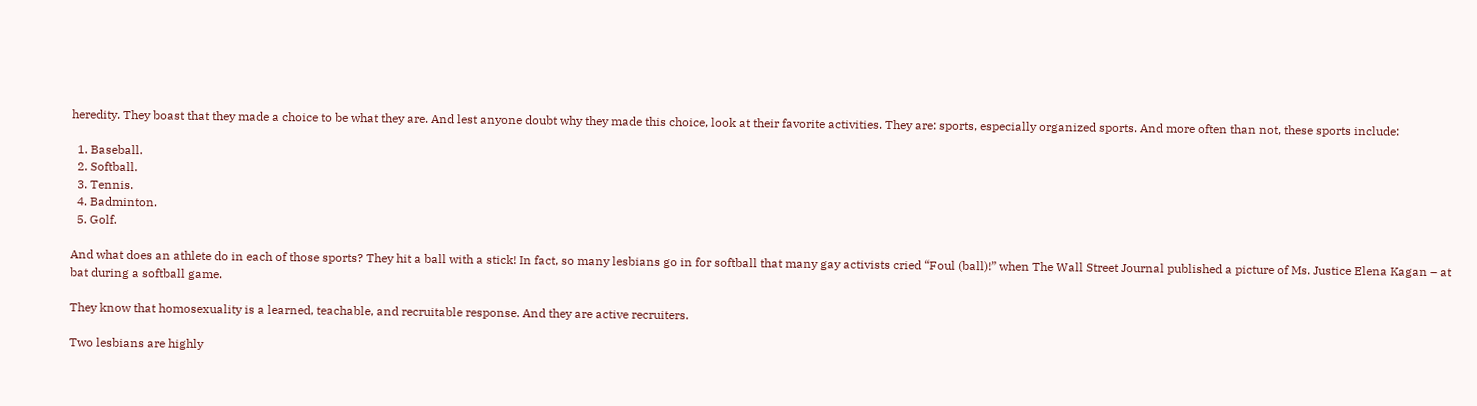heredity. They boast that they made a choice to be what they are. And lest anyone doubt why they made this choice, look at their favorite activities. They are: sports, especially organized sports. And more often than not, these sports include:

  1. Baseball.
  2. Softball.
  3. Tennis.
  4. Badminton.
  5. Golf.

And what does an athlete do in each of those sports? They hit a ball with a stick! In fact, so many lesbians go in for softball that many gay activists cried “Foul (ball)!” when The Wall Street Journal published a picture of Ms. Justice Elena Kagan – at bat during a softball game.

They know that homosexuality is a learned, teachable, and recruitable response. And they are active recruiters.

Two lesbians are highly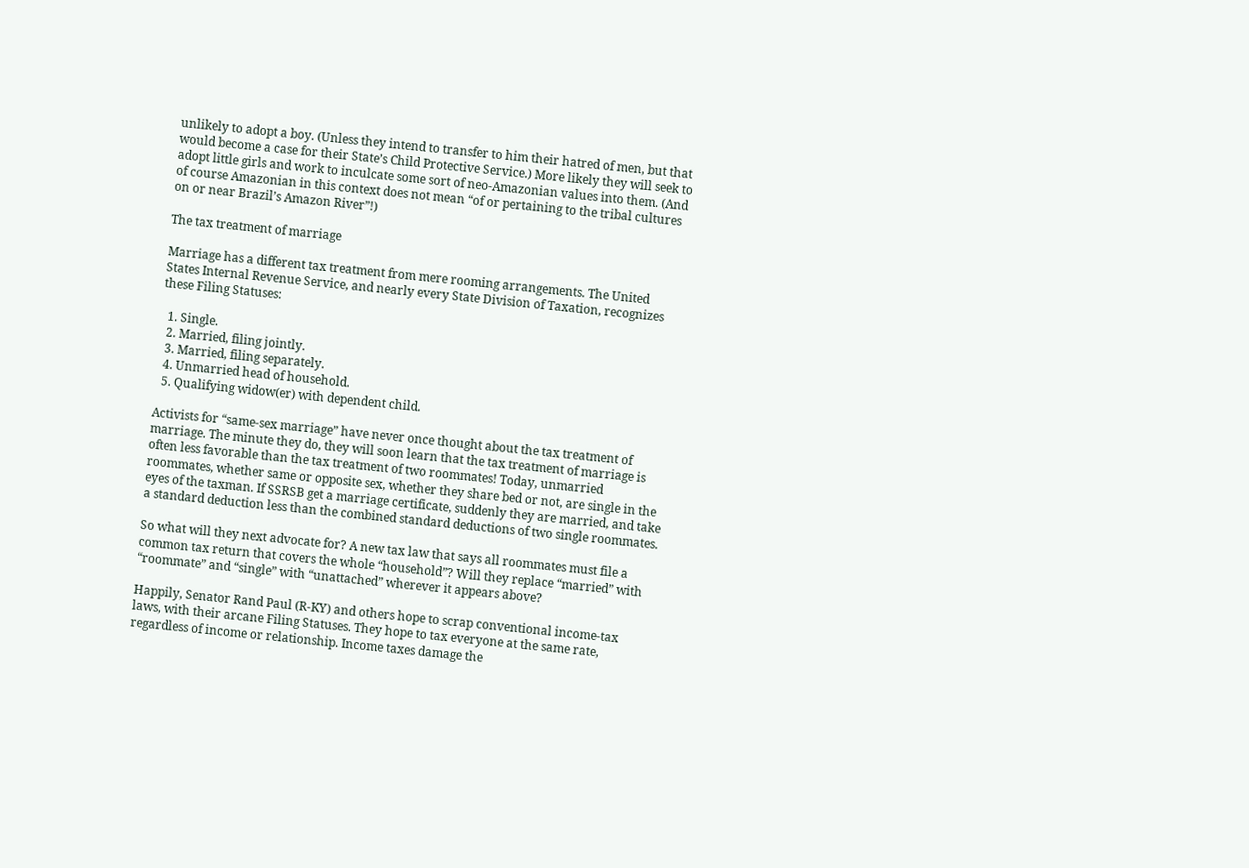unlikely to adopt a boy. (Unless they intend to transfer to him their hatred of men, but that would become a case for their State’s Child Protective Service.) More likely they will seek to adopt little girls and work to inculcate some sort of neo-Amazonian values into them. (And of course Amazonian in this context does not mean “of or pertaining to the tribal cultures on or near Brazil’s Amazon River”!)

The tax treatment of marriage

Marriage has a different tax treatment from mere rooming arrangements. The United States Internal Revenue Service, and nearly every State Division of Taxation, recognizes these Filing Statuses:

  1. Single.
  2. Married, filing jointly.
  3. Married, filing separately.
  4. Unmarried head of household.
  5. Qualifying widow(er) with dependent child.

Activists for “same-sex marriage” have never once thought about the tax treatment of marriage. The minute they do, they will soon learn that the tax treatment of marriage is often less favorable than the tax treatment of two roommates! Today, unmarried roommates, whether same or opposite sex, whether they share bed or not, are single in the eyes of the taxman. If SSRSB get a marriage certificate, suddenly they are married, and take a standard deduction less than the combined standard deductions of two single roommates.

So what will they next advocate for? A new tax law that says all roommates must file a common tax return that covers the whole “household”? Will they replace “married” with “roommate” and “single” with “unattached” wherever it appears above?

Happily, Senator Rand Paul (R-KY) and others hope to scrap conventional income-tax laws, with their arcane Filing Statuses. They hope to tax everyone at the same rate, regardless of income or relationship. Income taxes damage the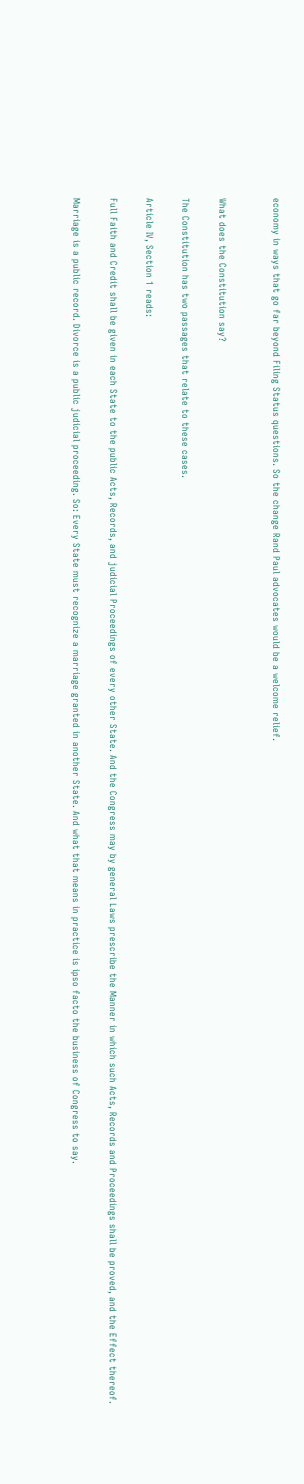economy in ways that go far beyond Filing Status questions. So the change Rand Paul advocates would be a welcome relief.


What does the Constitution say?

The Constitution has two passages that relate to these cases.

Article IV, Section 1 reads:

Full Faith and Credit shall be given in each State to the public Acts, Records, and judicial Proceedings of every other State. And the Congress may by general Laws prescribe the Manner in which such Acts, Records and Proceedings shall be proved, and the Effect thereof.

Marriage is a public record. Divorce is a public judicial proceeding. So: Every State must recognize a marriage granted in another State. And what that means in practice is ipso facto the business of Congress to say.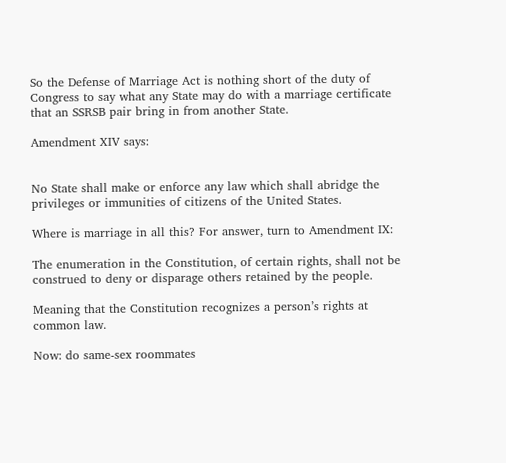So the Defense of Marriage Act is nothing short of the duty of Congress to say what any State may do with a marriage certificate that an SSRSB pair bring in from another State.

Amendment XIV says:


No State shall make or enforce any law which shall abridge the privileges or immunities of citizens of the United States.

Where is marriage in all this? For answer, turn to Amendment IX:

The enumeration in the Constitution, of certain rights, shall not be construed to deny or disparage others retained by the people.

Meaning that the Constitution recognizes a person’s rights at common law.

Now: do same-sex roommates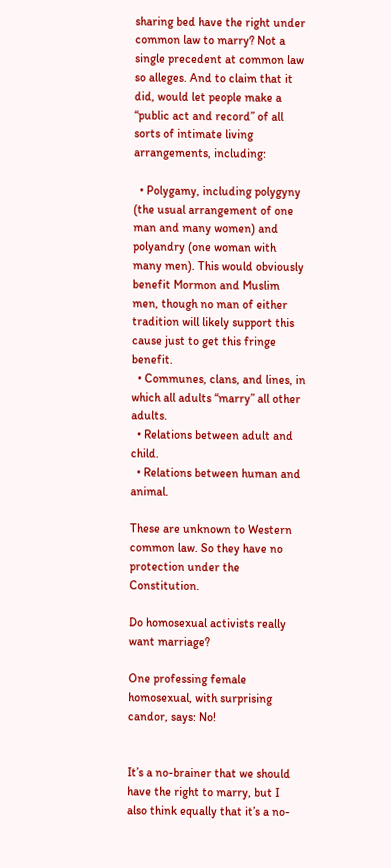sharing bed have the right under common law to marry? Not a single precedent at common law so alleges. And to claim that it did, would let people make a “public act and record” of all sorts of intimate living arrangements, including:

  • Polygamy, including polygyny (the usual arrangement of one man and many women) and polyandry (one woman with many men). This would obviously benefit Mormon and Muslim men, though no man of either tradition will likely support this cause just to get this fringe benefit.
  • Communes, clans, and lines, in which all adults “marry” all other adults.
  • Relations between adult and child.
  • Relations between human and animal.

These are unknown to Western common law. So they have no protection under the Constitution.

Do homosexual activists really want marriage?

One professing female homosexual, with surprising candor, says: No!


It’s a no-brainer that we should have the right to marry, but I also think equally that it’s a no-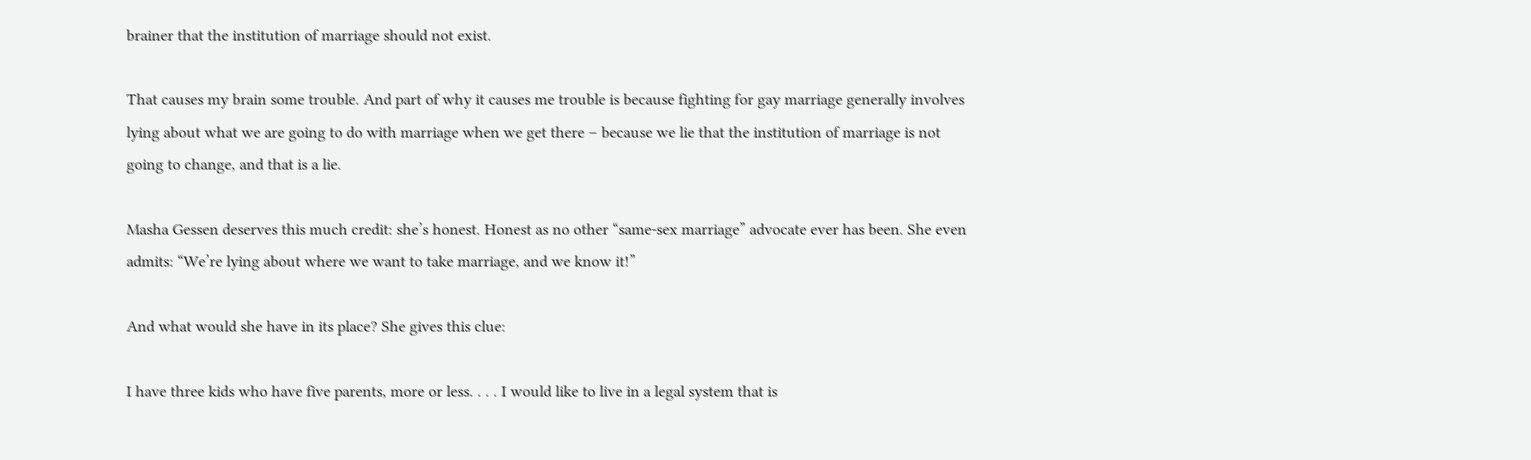brainer that the institution of marriage should not exist.

That causes my brain some trouble. And part of why it causes me trouble is because fighting for gay marriage generally involves lying about what we are going to do with marriage when we get there – because we lie that the institution of marriage is not going to change, and that is a lie.

Masha Gessen deserves this much credit: she’s honest. Honest as no other “same-sex marriage” advocate ever has been. She even admits: “We’re lying about where we want to take marriage, and we know it!”

And what would she have in its place? She gives this clue:

I have three kids who have five parents, more or less. . . . I would like to live in a legal system that is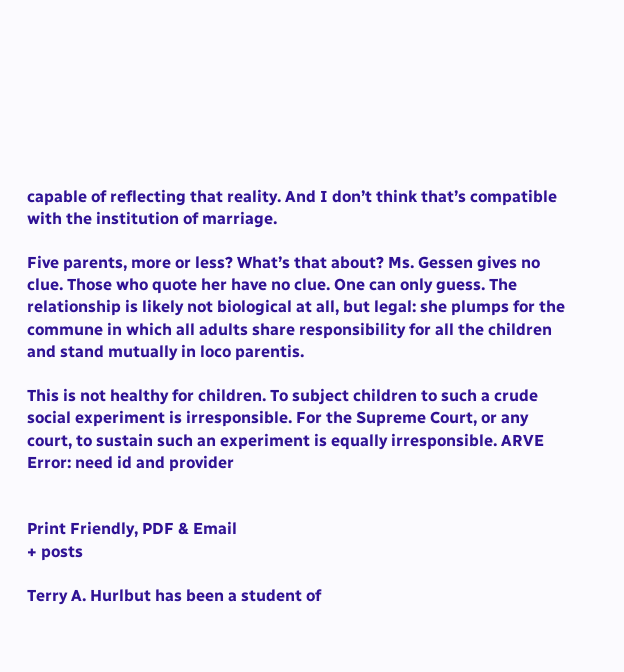capable of reflecting that reality. And I don’t think that’s compatible with the institution of marriage.

Five parents, more or less? What’s that about? Ms. Gessen gives no clue. Those who quote her have no clue. One can only guess. The relationship is likely not biological at all, but legal: she plumps for the commune in which all adults share responsibility for all the children and stand mutually in loco parentis.

This is not healthy for children. To subject children to such a crude social experiment is irresponsible. For the Supreme Court, or any court, to sustain such an experiment is equally irresponsible. ARVE Error: need id and provider


Print Friendly, PDF & Email
+ posts

Terry A. Hurlbut has been a student of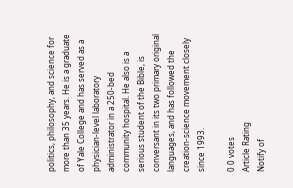politics, philosophy, and science for more than 35 years. He is a graduate of Yale College and has served as a physician-level laboratory administrator in a 250-bed community hospital. He also is a serious student of the Bible, is conversant in its two primary original languages, and has followed the creation-science movement closely since 1993.

0 0 votes
Article Rating
Notify of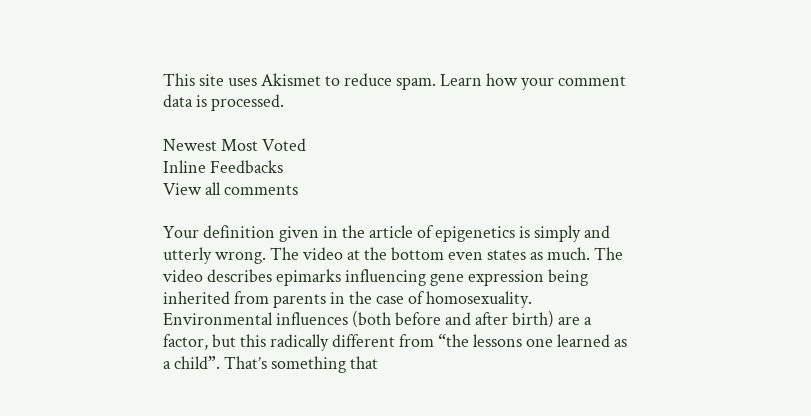This site uses Akismet to reduce spam. Learn how your comment data is processed.

Newest Most Voted
Inline Feedbacks
View all comments

Your definition given in the article of epigenetics is simply and utterly wrong. The video at the bottom even states as much. The video describes epimarks influencing gene expression being inherited from parents in the case of homosexuality. Environmental influences (both before and after birth) are a factor, but this radically different from “the lessons one learned as a child”. That’s something that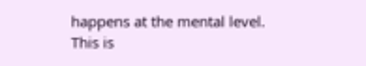happens at the mental level. This is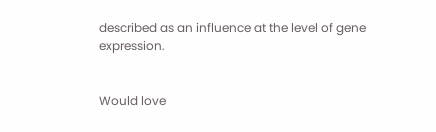described as an influence at the level of gene expression.


Would love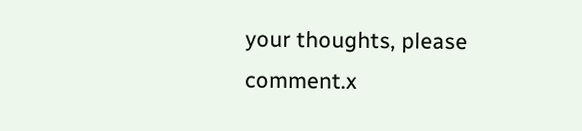your thoughts, please comment.x